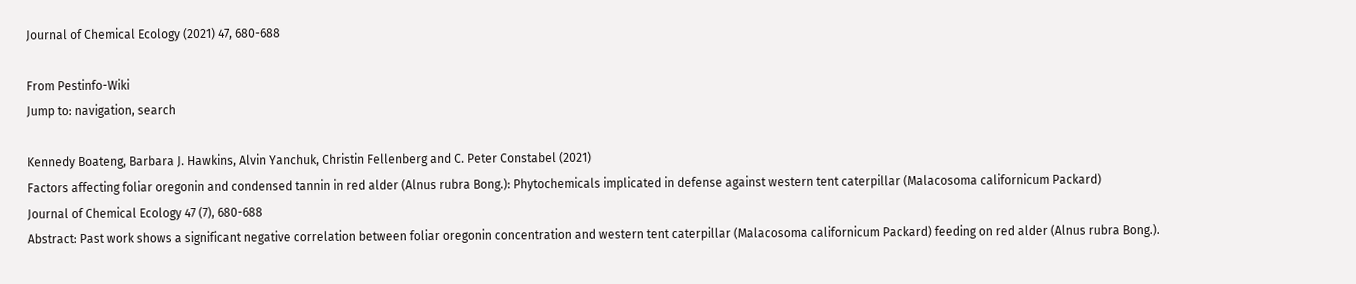Journal of Chemical Ecology (2021) 47, 680-688

From Pestinfo-Wiki
Jump to: navigation, search

Kennedy Boateng, Barbara J. Hawkins, Alvin Yanchuk, Christin Fellenberg and C. Peter Constabel (2021)
Factors affecting foliar oregonin and condensed tannin in red alder (Alnus rubra Bong.): Phytochemicals implicated in defense against western tent caterpillar (Malacosoma californicum Packard)
Journal of Chemical Ecology 47 (7), 680-688
Abstract: Past work shows a significant negative correlation between foliar oregonin concentration and western tent caterpillar (Malacosoma californicum Packard) feeding on red alder (Alnus rubra Bong.).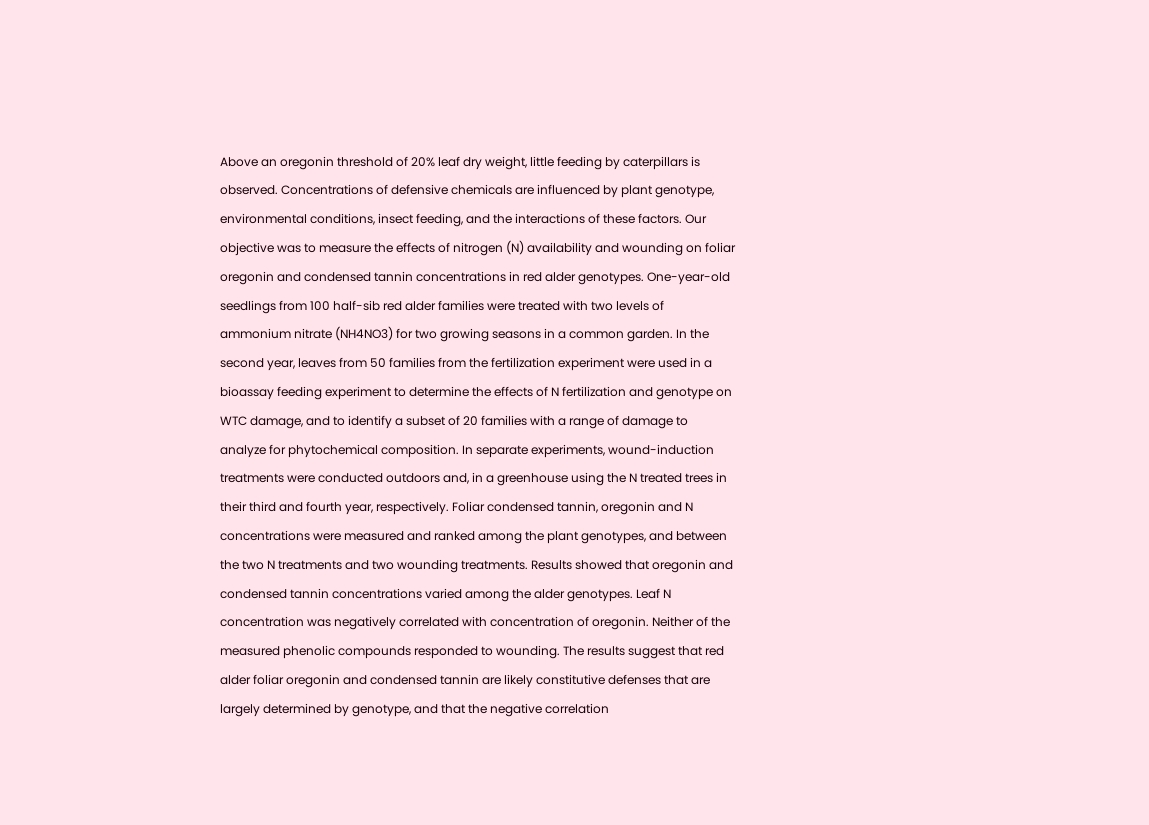Above an oregonin threshold of 20% leaf dry weight, little feeding by caterpillars is observed. Concentrations of defensive chemicals are influenced by plant genotype, environmental conditions, insect feeding, and the interactions of these factors. Our objective was to measure the effects of nitrogen (N) availability and wounding on foliar oregonin and condensed tannin concentrations in red alder genotypes. One-year-old seedlings from 100 half-sib red alder families were treated with two levels of ammonium nitrate (NH4NO3) for two growing seasons in a common garden. In the second year, leaves from 50 families from the fertilization experiment were used in a bioassay feeding experiment to determine the effects of N fertilization and genotype on WTC damage, and to identify a subset of 20 families with a range of damage to analyze for phytochemical composition. In separate experiments, wound-induction treatments were conducted outdoors and, in a greenhouse using the N treated trees in their third and fourth year, respectively. Foliar condensed tannin, oregonin and N concentrations were measured and ranked among the plant genotypes, and between the two N treatments and two wounding treatments. Results showed that oregonin and condensed tannin concentrations varied among the alder genotypes. Leaf N concentration was negatively correlated with concentration of oregonin. Neither of the measured phenolic compounds responded to wounding. The results suggest that red alder foliar oregonin and condensed tannin are likely constitutive defenses that are largely determined by genotype, and that the negative correlation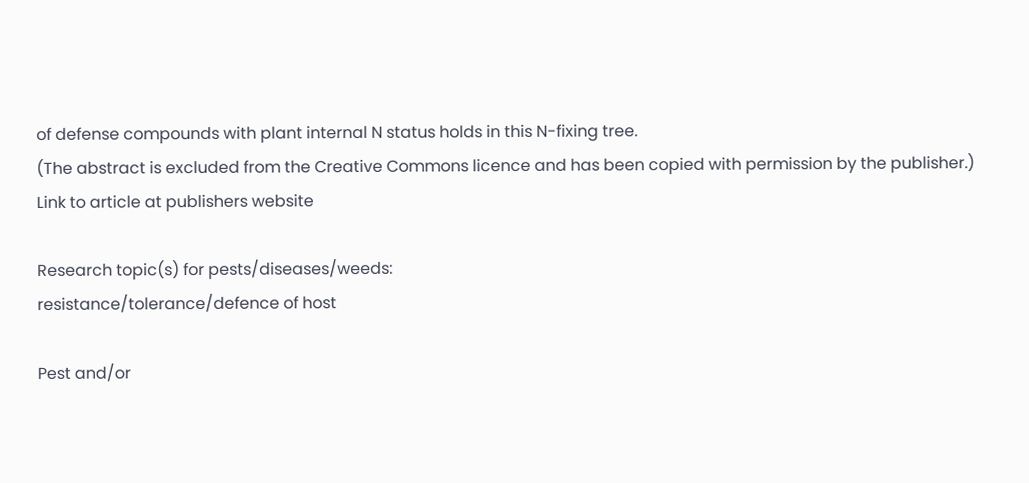of defense compounds with plant internal N status holds in this N-fixing tree.
(The abstract is excluded from the Creative Commons licence and has been copied with permission by the publisher.)
Link to article at publishers website

Research topic(s) for pests/diseases/weeds:
resistance/tolerance/defence of host

Pest and/or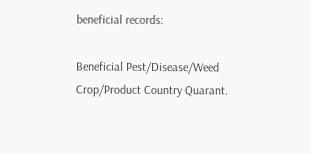beneficial records:

Beneficial Pest/Disease/Weed Crop/Product Country Quarant.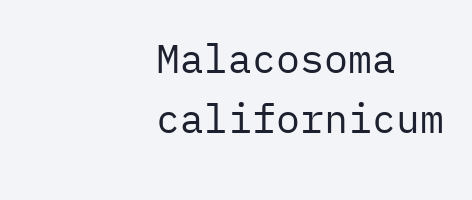Malacosoma californicum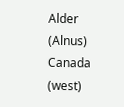Alder (Alnus) Canada (west)